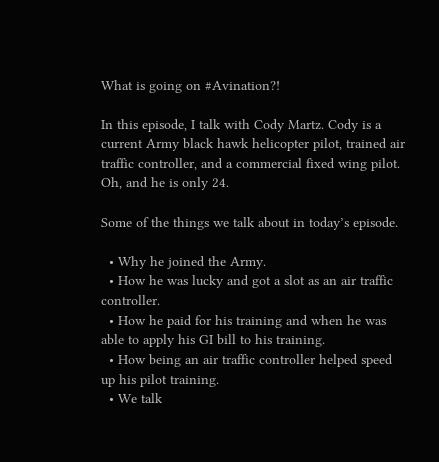What is going on #Avination?!

In this episode, I talk with Cody Martz. Cody is a current Army black hawk helicopter pilot, trained air traffic controller, and a commercial fixed wing pilot. Oh, and he is only 24.

Some of the things we talk about in today’s episode.

  • Why he joined the Army.
  • How he was lucky and got a slot as an air traffic controller.
  • How he paid for his training and when he was able to apply his GI bill to his training.
  • How being an air traffic controller helped speed up his pilot training.
  • We talk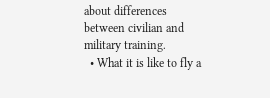about differences between civilian and military training.
  • What it is like to fly a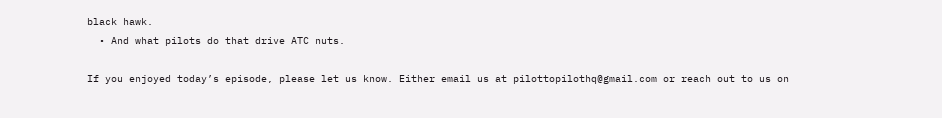black hawk.
  • And what pilots do that drive ATC nuts.

If you enjoyed today’s episode, please let us know. Either email us at pilottopilothq@gmail.com or reach out to us on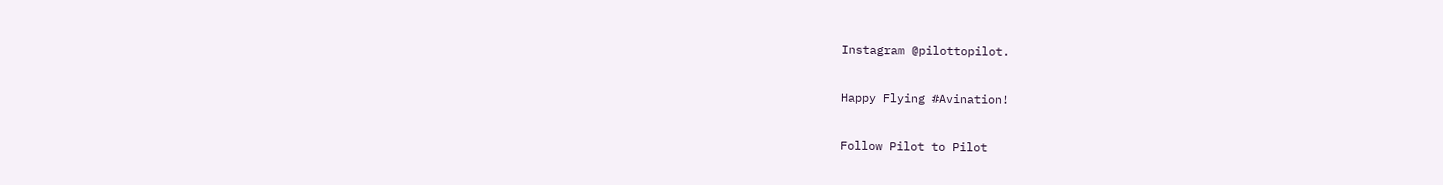Instagram @pilottopilot.

Happy Flying #Avination!

Follow Pilot to Pilot